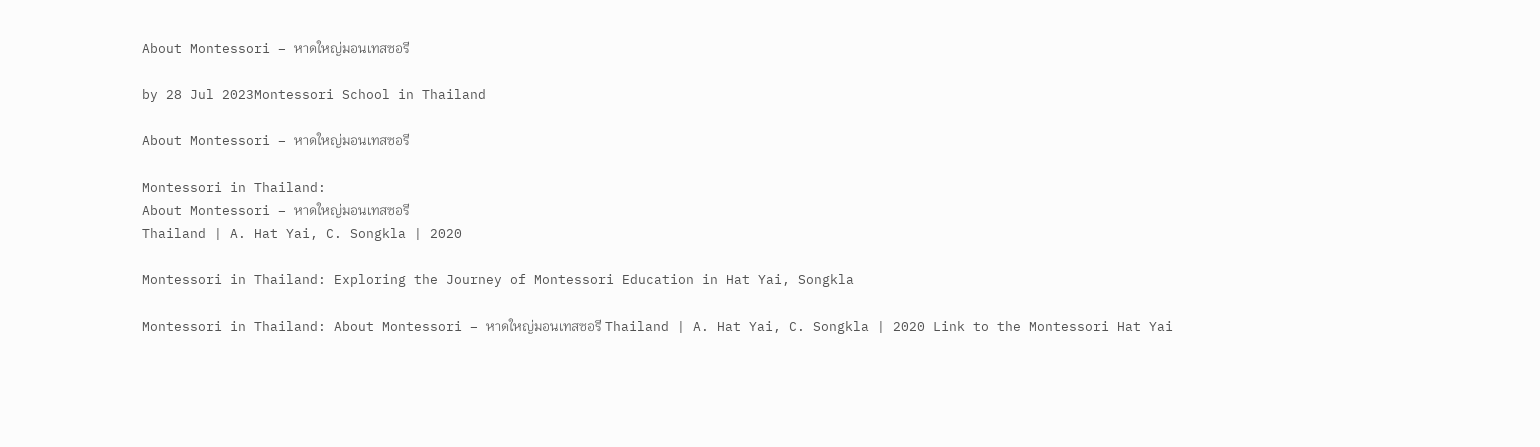About Montessori – หาดใหญ่มอนเทสซอรี

by 28 Jul 2023Montessori School in Thailand

About Montessori – หาดใหญ่มอนเทสซอรี

Montessori in Thailand:
About Montessori – หาดใหญ่มอนเทสซอรี
Thailand | A. Hat Yai, C. Songkla | 2020

Montessori in Thailand: Exploring the Journey of Montessori Education in Hat Yai, Songkla

Montessori in Thailand: About Montessori – หาดใหญ่มอนเทสซอรี Thailand | A. Hat Yai, C. Songkla | 2020 Link to the Montessori Hat Yai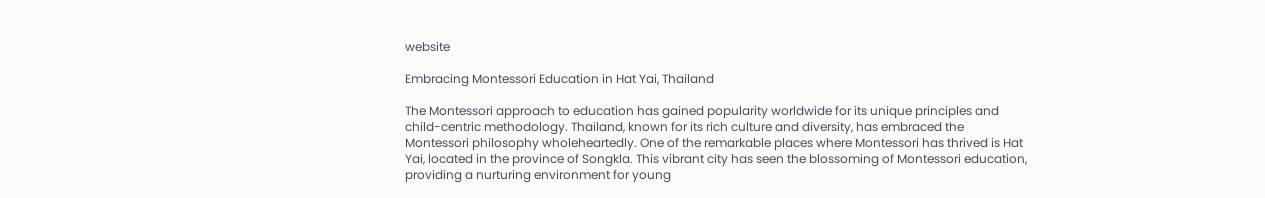website

Embracing Montessori Education in Hat Yai, Thailand

The Montessori approach to education has gained popularity worldwide for its unique principles and child-centric methodology. Thailand, known for its rich culture and diversity, has embraced the Montessori philosophy wholeheartedly. One of the remarkable places where Montessori has thrived is Hat Yai, located in the province of Songkla. This vibrant city has seen the blossoming of Montessori education, providing a nurturing environment for young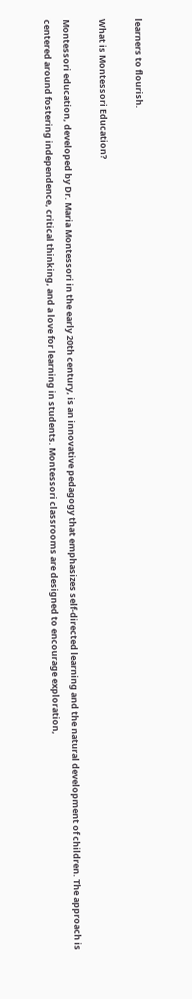learners to flourish.

What is Montessori Education?

Montessori education, developed by Dr. Maria Montessori in the early 20th century, is an innovative pedagogy that emphasizes self-directed learning and the natural development of children. The approach is centered around fostering independence, critical thinking, and a love for learning in students. Montessori classrooms are designed to encourage exploration,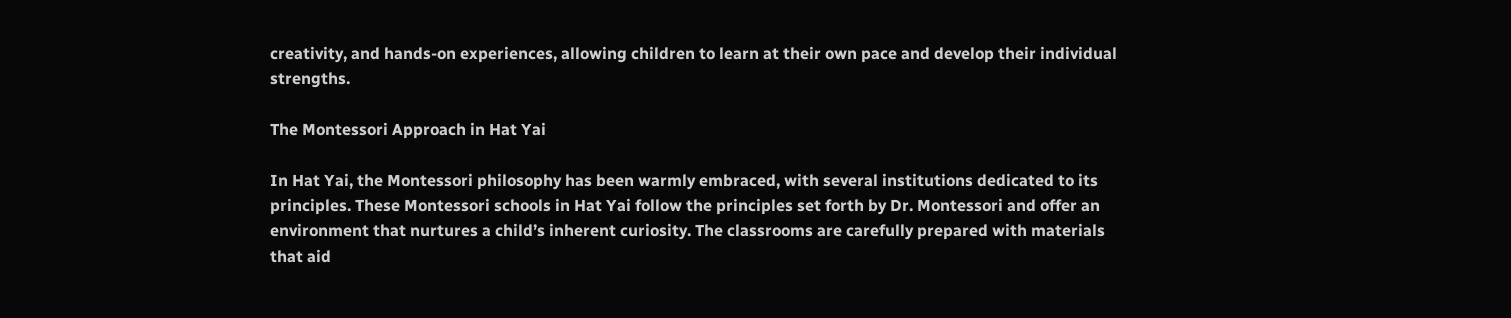creativity, and hands-on experiences, allowing children to learn at their own pace and develop their individual strengths.

The Montessori Approach in Hat Yai

In Hat Yai, the Montessori philosophy has been warmly embraced, with several institutions dedicated to its principles. These Montessori schools in Hat Yai follow the principles set forth by Dr. Montessori and offer an environment that nurtures a child’s inherent curiosity. The classrooms are carefully prepared with materials that aid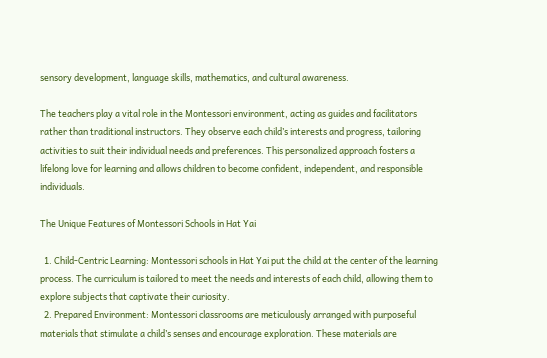sensory development, language skills, mathematics, and cultural awareness.

The teachers play a vital role in the Montessori environment, acting as guides and facilitators rather than traditional instructors. They observe each child’s interests and progress, tailoring activities to suit their individual needs and preferences. This personalized approach fosters a lifelong love for learning and allows children to become confident, independent, and responsible individuals.

The Unique Features of Montessori Schools in Hat Yai

  1. Child-Centric Learning: Montessori schools in Hat Yai put the child at the center of the learning process. The curriculum is tailored to meet the needs and interests of each child, allowing them to explore subjects that captivate their curiosity.
  2. Prepared Environment: Montessori classrooms are meticulously arranged with purposeful materials that stimulate a child’s senses and encourage exploration. These materials are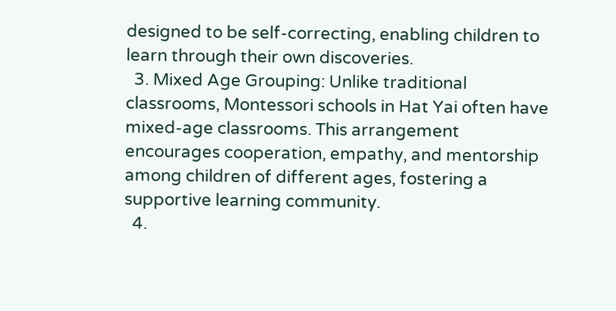designed to be self-correcting, enabling children to learn through their own discoveries.
  3. Mixed Age Grouping: Unlike traditional classrooms, Montessori schools in Hat Yai often have mixed-age classrooms. This arrangement encourages cooperation, empathy, and mentorship among children of different ages, fostering a supportive learning community.
  4.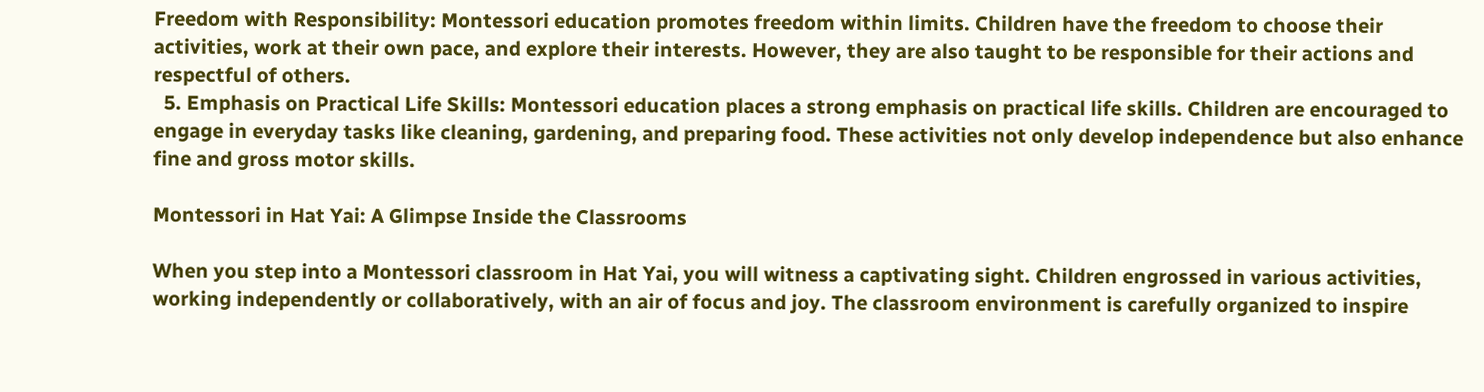Freedom with Responsibility: Montessori education promotes freedom within limits. Children have the freedom to choose their activities, work at their own pace, and explore their interests. However, they are also taught to be responsible for their actions and respectful of others.
  5. Emphasis on Practical Life Skills: Montessori education places a strong emphasis on practical life skills. Children are encouraged to engage in everyday tasks like cleaning, gardening, and preparing food. These activities not only develop independence but also enhance fine and gross motor skills.

Montessori in Hat Yai: A Glimpse Inside the Classrooms

When you step into a Montessori classroom in Hat Yai, you will witness a captivating sight. Children engrossed in various activities, working independently or collaboratively, with an air of focus and joy. The classroom environment is carefully organized to inspire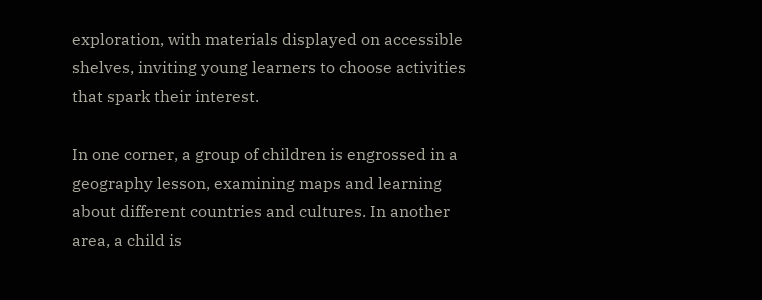exploration, with materials displayed on accessible shelves, inviting young learners to choose activities that spark their interest.

In one corner, a group of children is engrossed in a geography lesson, examining maps and learning about different countries and cultures. In another area, a child is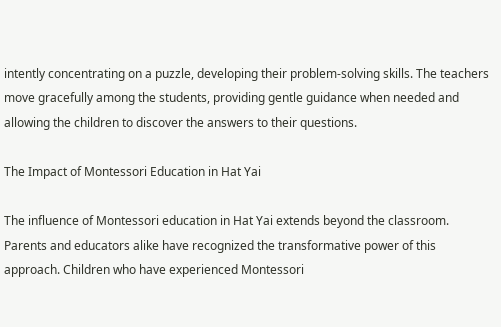intently concentrating on a puzzle, developing their problem-solving skills. The teachers move gracefully among the students, providing gentle guidance when needed and allowing the children to discover the answers to their questions.

The Impact of Montessori Education in Hat Yai

The influence of Montessori education in Hat Yai extends beyond the classroom. Parents and educators alike have recognized the transformative power of this approach. Children who have experienced Montessori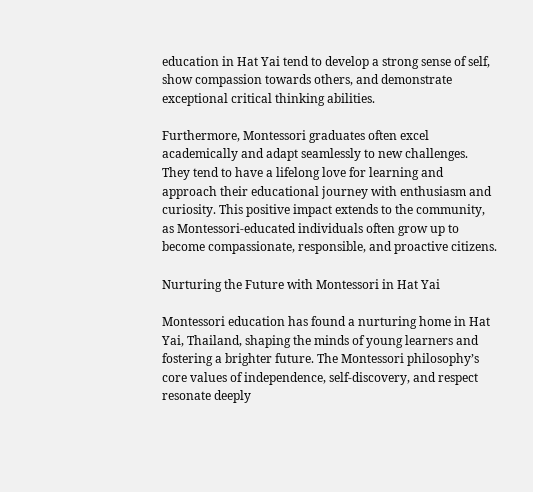education in Hat Yai tend to develop a strong sense of self, show compassion towards others, and demonstrate exceptional critical thinking abilities.

Furthermore, Montessori graduates often excel academically and adapt seamlessly to new challenges. They tend to have a lifelong love for learning and approach their educational journey with enthusiasm and curiosity. This positive impact extends to the community, as Montessori-educated individuals often grow up to become compassionate, responsible, and proactive citizens.

Nurturing the Future with Montessori in Hat Yai

Montessori education has found a nurturing home in Hat Yai, Thailand, shaping the minds of young learners and fostering a brighter future. The Montessori philosophy’s core values of independence, self-discovery, and respect resonate deeply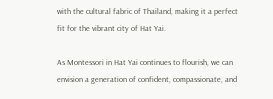with the cultural fabric of Thailand, making it a perfect fit for the vibrant city of Hat Yai.

As Montessori in Hat Yai continues to flourish, we can envision a generation of confident, compassionate, and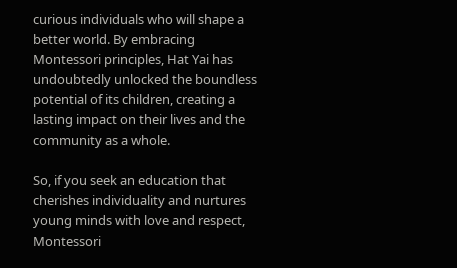curious individuals who will shape a better world. By embracing Montessori principles, Hat Yai has undoubtedly unlocked the boundless potential of its children, creating a lasting impact on their lives and the community as a whole.

So, if you seek an education that cherishes individuality and nurtures young minds with love and respect, Montessori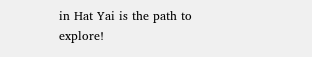in Hat Yai is the path to explore!